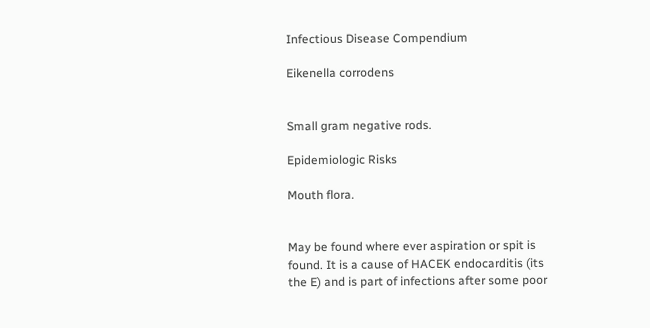Infectious Disease Compendium

Eikenella corrodens


Small gram negative rods.

Epidemiologic Risks

Mouth flora.


May be found where ever aspiration or spit is found. It is a cause of HACEK endocarditis (its the E) and is part of infections after some poor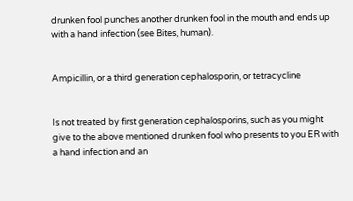drunken fool punches another drunken fool in the mouth and ends up with a hand infection (see Bites, human).


Ampicillin, or a third generation cephalosporin, or tetracycline


Is not treated by first generation cephalosporins, such as you might give to the above mentioned drunken fool who presents to you ER with a hand infection and an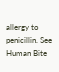allergy to penicillin. See Human Bite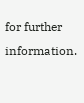for further information.